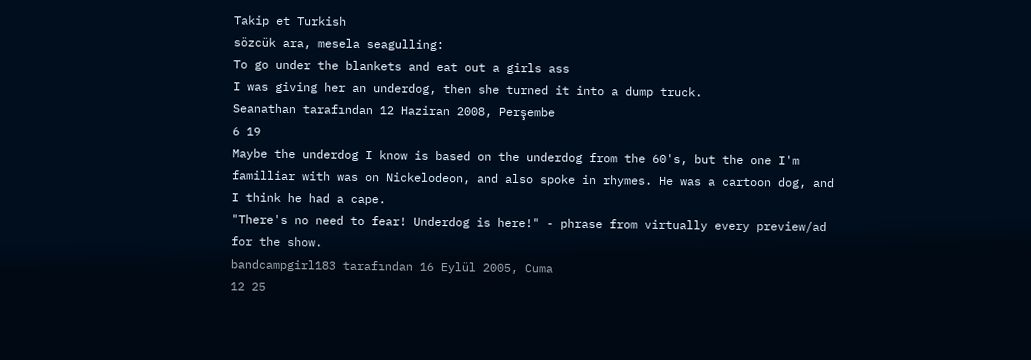Takip et Turkish
sözcük ara, mesela seagulling:
To go under the blankets and eat out a girls ass
I was giving her an underdog, then she turned it into a dump truck.
Seanathan tarafından 12 Haziran 2008, Perşembe
6 19
Maybe the underdog I know is based on the underdog from the 60's, but the one I'm familliar with was on Nickelodeon, and also spoke in rhymes. He was a cartoon dog, and I think he had a cape.
"There's no need to fear! Underdog is here!" - phrase from virtually every preview/ad for the show.
bandcampgirl183 tarafından 16 Eylül 2005, Cuma
12 25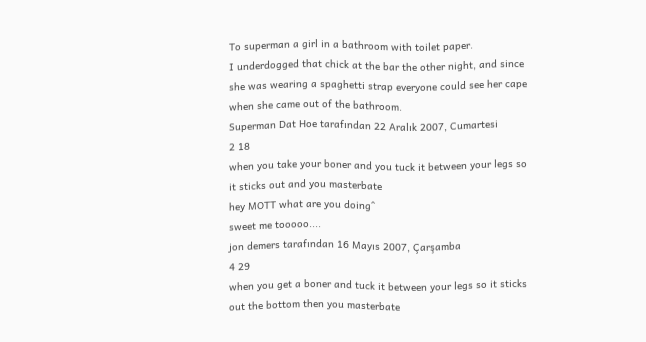To superman a girl in a bathroom with toilet paper.
I underdogged that chick at the bar the other night, and since she was wearing a spaghetti strap everyone could see her cape when she came out of the bathroom.
Superman Dat Hoe tarafından 22 Aralık 2007, Cumartesi
2 18
when you take your boner and you tuck it between your legs so it sticks out and you masterbate
hey MOTT what are you doing^
sweet me tooooo....
jon demers tarafından 16 Mayıs 2007, Çarşamba
4 29
when you get a boner and tuck it between your legs so it sticks out the bottom then you masterbate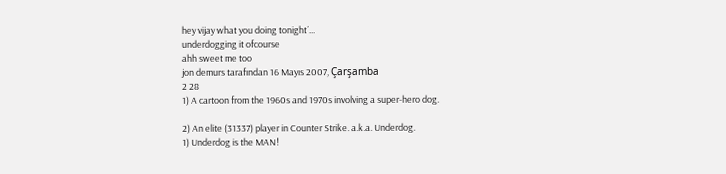hey vijay what you doing tonight´...
underdogging it ofcourse
ahh sweet me too
jon demurs tarafından 16 Mayıs 2007, Çarşamba
2 28
1) A cartoon from the 1960s and 1970s involving a super-hero dog.

2) An elite (31337) player in Counter Strike. a.k.a. Underdog.
1) Underdog is the MAN!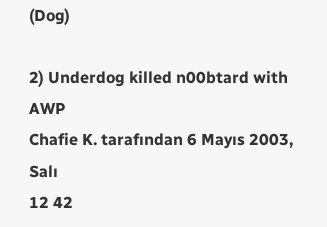(Dog)

2) Underdog killed n00btard with AWP
Chafie K. tarafından 6 Mayıs 2003, Salı
12 42